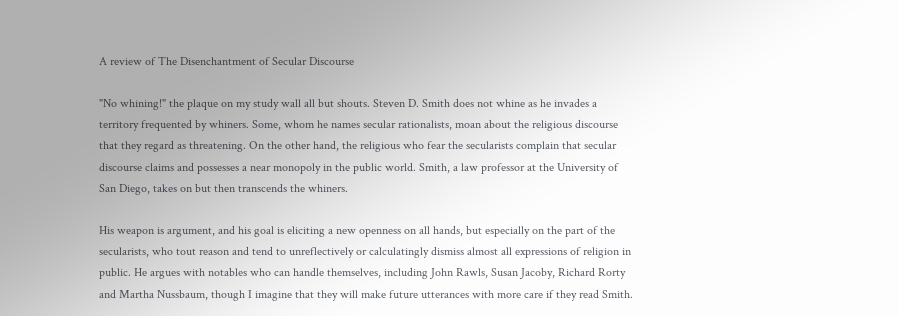A review of The Disenchantment of Secular Discourse

"No whining!" the plaque on my study wall all but shouts. Steven D. Smith does not whine as he invades a territory frequented by whiners. Some, whom he names secular rationalists, moan about the religious discourse that they regard as threatening. On the other hand, the religious who fear the secularists complain that secular discourse claims and possesses a near monopoly in the public world. Smith, a law professor at the University of San Diego, takes on but then transcends the whiners.

His weapon is argument, and his goal is eliciting a new openness on all hands, but especially on the part of the secularists, who tout reason and tend to unreflectively or calculatingly dismiss almost all expressions of religion in public. He argues with notables who can handle themselves, including John Rawls, Susan Jacoby, Richard Rorty and Martha Nussbaum, though I imagine that they will make future utterances with more care if they read Smith.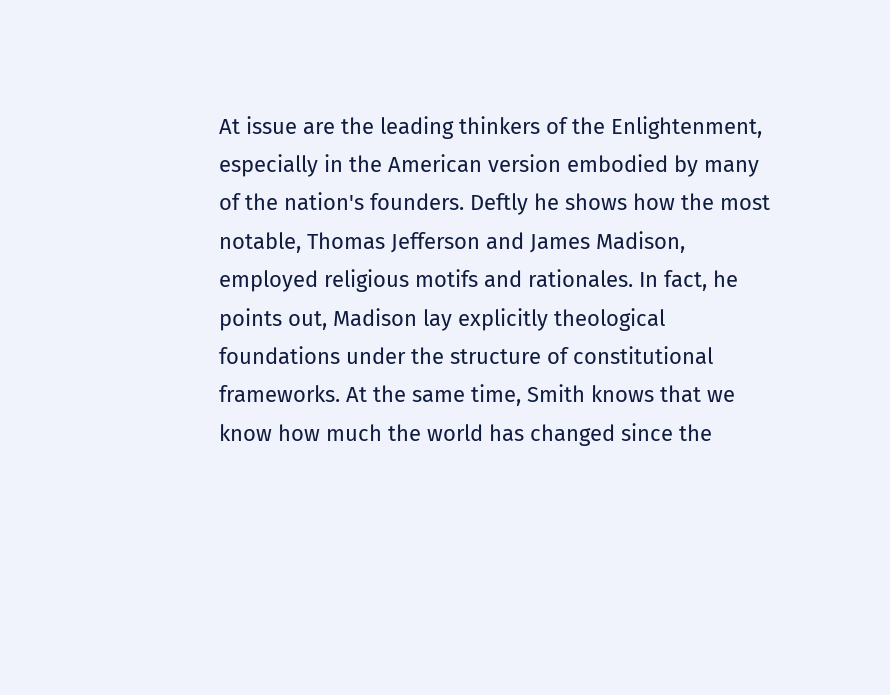At issue are the leading thinkers of the Enlightenment, especially in the American version embodied by many of the nation's founders. Deftly he shows how the most notable, Thomas Jefferson and James Madison, employed religious motifs and rationales. In fact, he points out, Madison lay explicitly theological foundations under the structure of constitutional frameworks. At the same time, Smith knows that we know how much the world has changed since the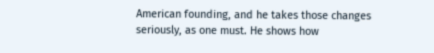American founding, and he takes those changes seriously, as one must. He shows how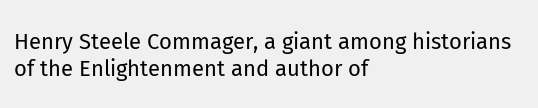Henry Steele Commager, a giant among historians of the Enlightenment and author of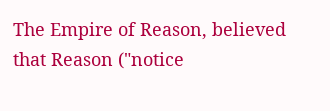The Empire of Reason, believed that Reason ("notice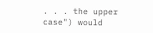. . . the upper case") would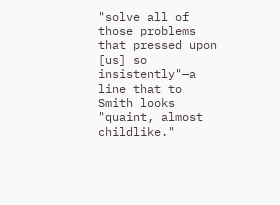"solve all of those problems that pressed upon [us] so insistently"—a line that to Smith looks "quaint, almost childlike."